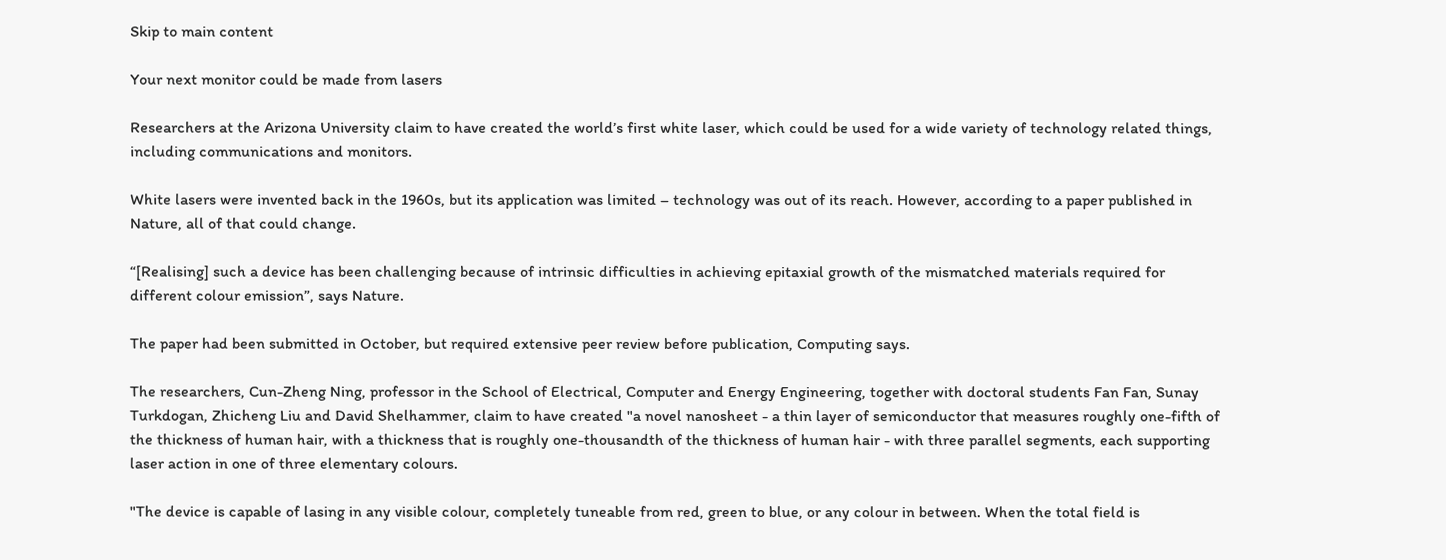Skip to main content

Your next monitor could be made from lasers

Researchers at the Arizona University claim to have created the world’s first white laser, which could be used for a wide variety of technology related things, including communications and monitors.

White lasers were invented back in the 1960s, but its application was limited – technology was out of its reach. However, according to a paper published in Nature, all of that could change.

“[Realising] such a device has been challenging because of intrinsic difficulties in achieving epitaxial growth of the mismatched materials required for different colour emission”, says Nature.

The paper had been submitted in October, but required extensive peer review before publication, Computing says.

The researchers, Cun-Zheng Ning, professor in the School of Electrical, Computer and Energy Engineering, together with doctoral students Fan Fan, Sunay Turkdogan, Zhicheng Liu and David Shelhammer, claim to have created "a novel nanosheet - a thin layer of semiconductor that measures roughly one-fifth of the thickness of human hair, with a thickness that is roughly one-thousandth of the thickness of human hair - with three parallel segments, each supporting laser action in one of three elementary colours.

"The device is capable of lasing in any visible colour, completely tuneable from red, green to blue, or any colour in between. When the total field is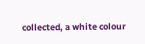collected, a white colour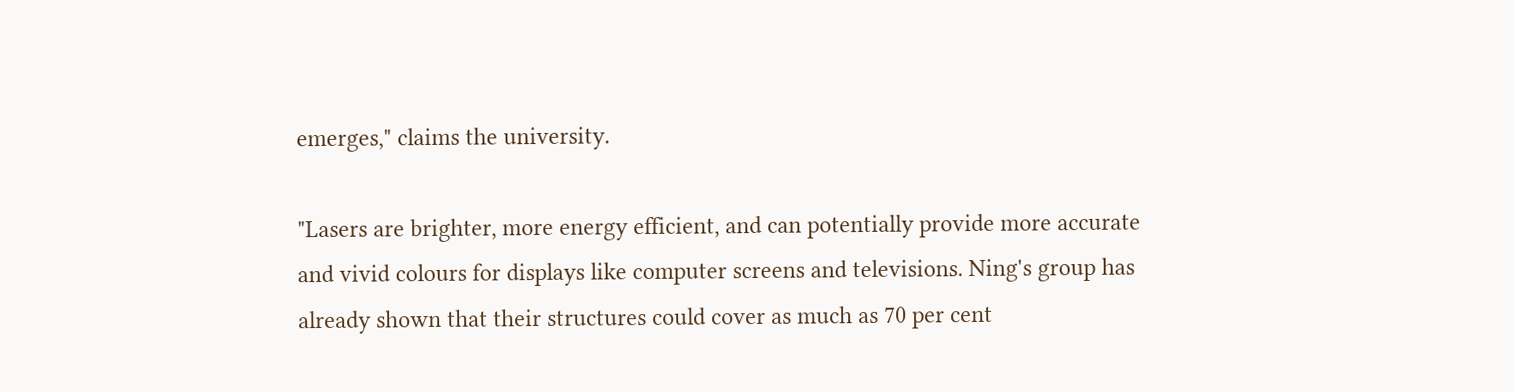emerges," claims the university.

"Lasers are brighter, more energy efficient, and can potentially provide more accurate and vivid colours for displays like computer screens and televisions. Ning's group has already shown that their structures could cover as much as 70 per cent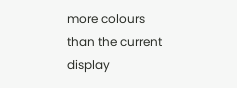more colours than the current display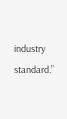industry standard.”